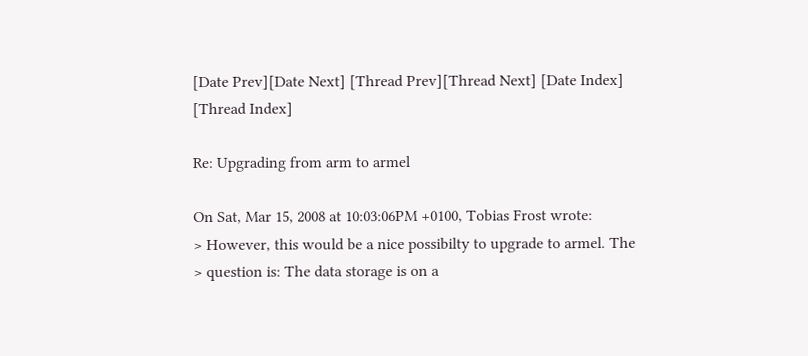[Date Prev][Date Next] [Thread Prev][Thread Next] [Date Index] [Thread Index]

Re: Upgrading from arm to armel

On Sat, Mar 15, 2008 at 10:03:06PM +0100, Tobias Frost wrote:
> However, this would be a nice possibilty to upgrade to armel. The
> question is: The data storage is on a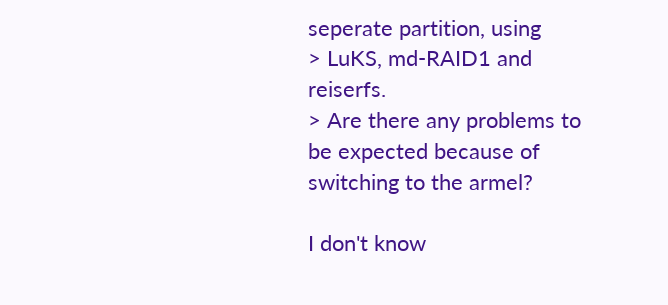seperate partition, using
> LuKS, md-RAID1 and reiserfs.
> Are there any problems to be expected because of switching to the armel?

I don't know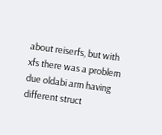about reiserfs, but with xfs there was a problem
due oldabi arm having different struct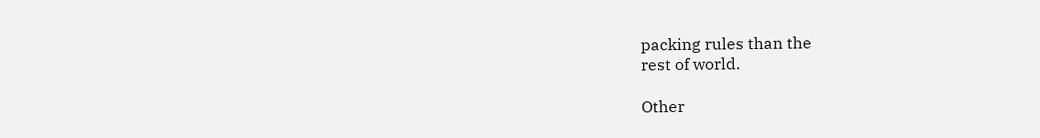packing rules than the
rest of world.

Other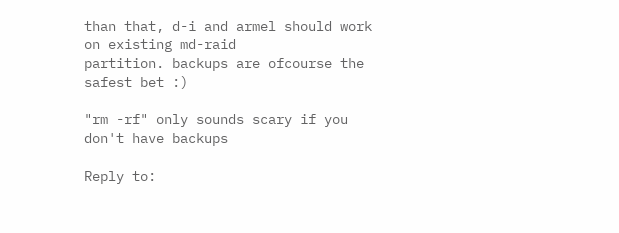than that, d-i and armel should work on existing md-raid
partition. backups are ofcourse the safest bet :)

"rm -rf" only sounds scary if you don't have backups

Reply to: